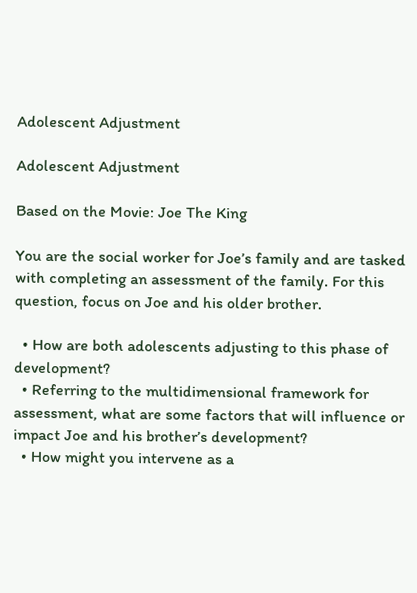Adolescent Adjustment

Adolescent Adjustment

Based on the Movie: Joe The King

You are the social worker for Joe’s family and are tasked with completing an assessment of the family. For this question, focus on Joe and his older brother.

  • How are both adolescents adjusting to this phase of development?
  • Referring to the multidimensional framework for assessment, what are some factors that will influence or impact Joe and his brother’s development?
  • How might you intervene as a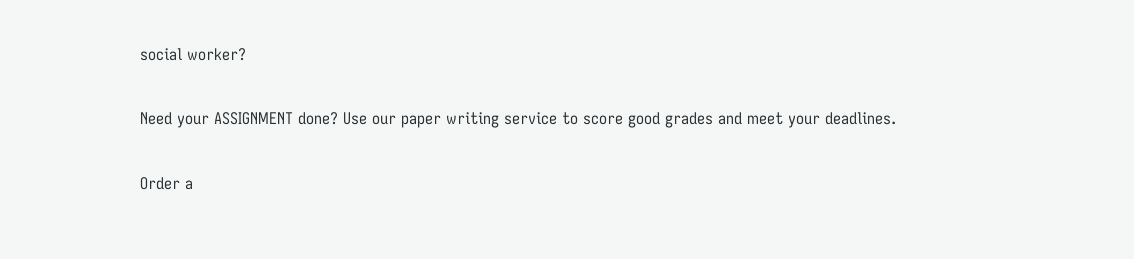social worker?

Need your ASSIGNMENT done? Use our paper writing service to score good grades and meet your deadlines.

Order a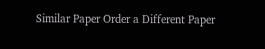Similar Paper Order a Different Paper